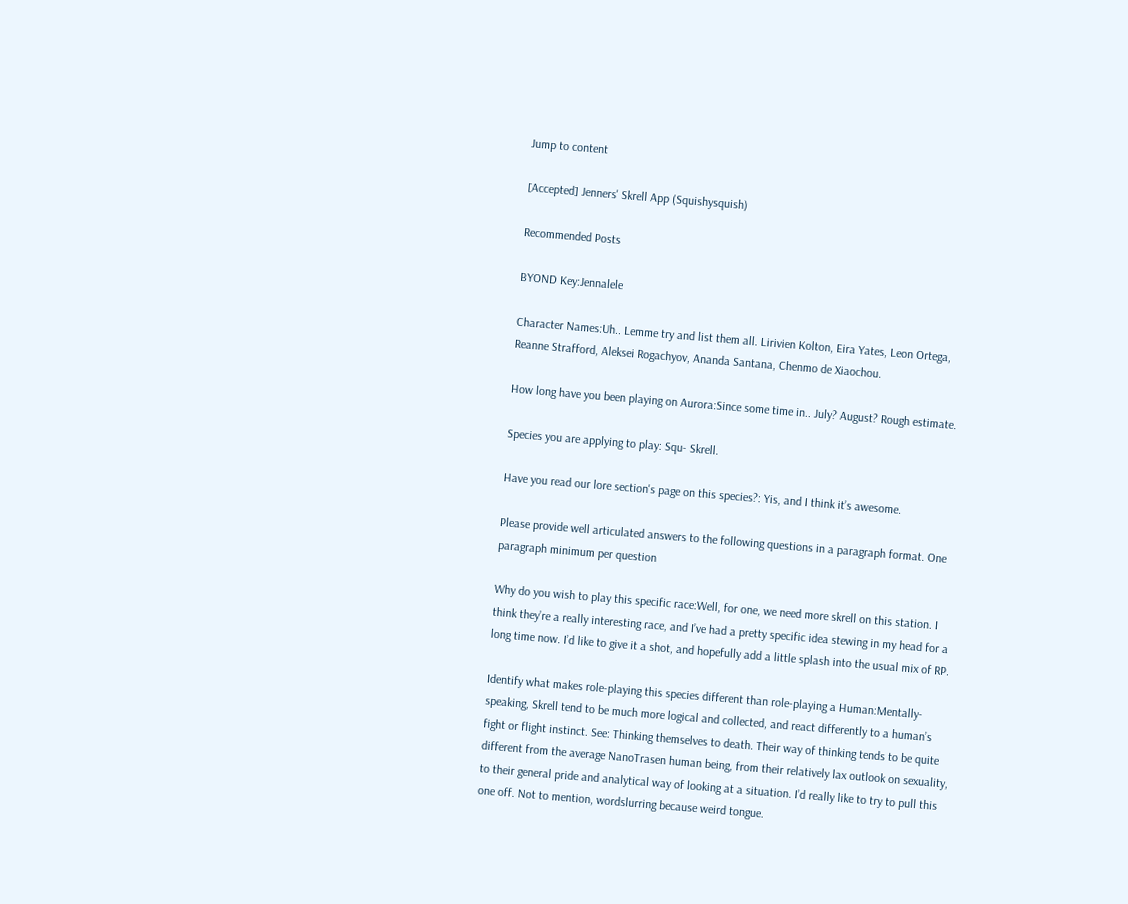Jump to content

[Accepted] Jenners' Skrell App (Squishysquish)

Recommended Posts

BYOND Key:Jennalele

Character Names:Uh.. Lemme try and list them all. Lirivien Kolton, Eira Yates, Leon Ortega, Reanne Strafford, Aleksei Rogachyov, Ananda Santana, Chenmo de Xiaochou.

How long have you been playing on Aurora:Since some time in.. July? August? Rough estimate.

Species you are applying to play: Squ- Skrell.

Have you read our lore section's page on this species?: Yis, and I think it’s awesome.

Please provide well articulated answers to the following questions in a paragraph format. One paragraph minimum per question

Why do you wish to play this specific race:Well, for one, we need more skrell on this station. I think they’re a really interesting race, and I’ve had a pretty specific idea stewing in my head for a long time now. I’d like to give it a shot, and hopefully add a little splash into the usual mix of RP.

Identify what makes role-playing this species different than role-playing a Human:Mentally-speaking, Skrell tend to be much more logical and collected, and react differently to a human’s fight or flight instinct. See: Thinking themselves to death. Their way of thinking tends to be quite different from the average NanoTrasen human being, from their relatively lax outlook on sexuality, to their general pride and analytical way of looking at a situation. I’d really like to try to pull this one off. Not to mention, wordslurring because weird tongue.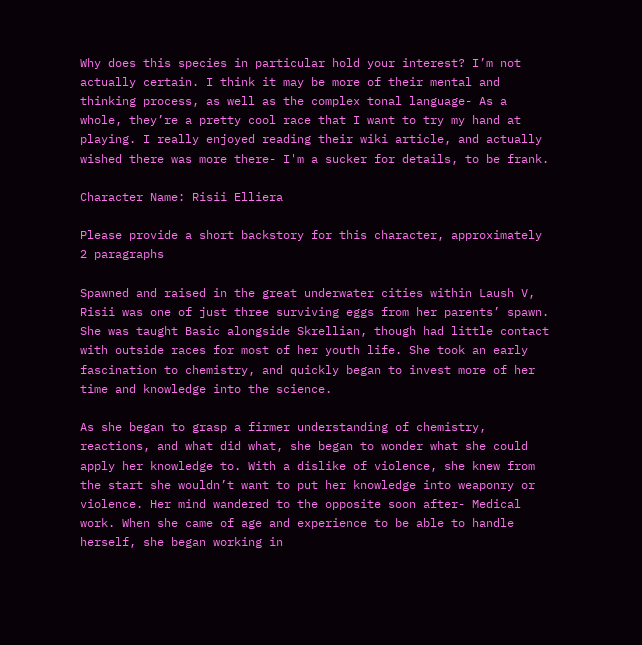Why does this species in particular hold your interest? I’m not actually certain. I think it may be more of their mental and thinking process, as well as the complex tonal language- As a whole, they’re a pretty cool race that I want to try my hand at playing. I really enjoyed reading their wiki article, and actually wished there was more there- I'm a sucker for details, to be frank.

Character Name: Risii Elliera

Please provide a short backstory for this character, approximately 2 paragraphs

Spawned and raised in the great underwater cities within Laush V, Risii was one of just three surviving eggs from her parents’ spawn. She was taught Basic alongside Skrellian, though had little contact with outside races for most of her youth life. She took an early fascination to chemistry, and quickly began to invest more of her time and knowledge into the science.

As she began to grasp a firmer understanding of chemistry, reactions, and what did what, she began to wonder what she could apply her knowledge to. With a dislike of violence, she knew from the start she wouldn’t want to put her knowledge into weaponry or violence. Her mind wandered to the opposite soon after- Medical work. When she came of age and experience to be able to handle herself, she began working in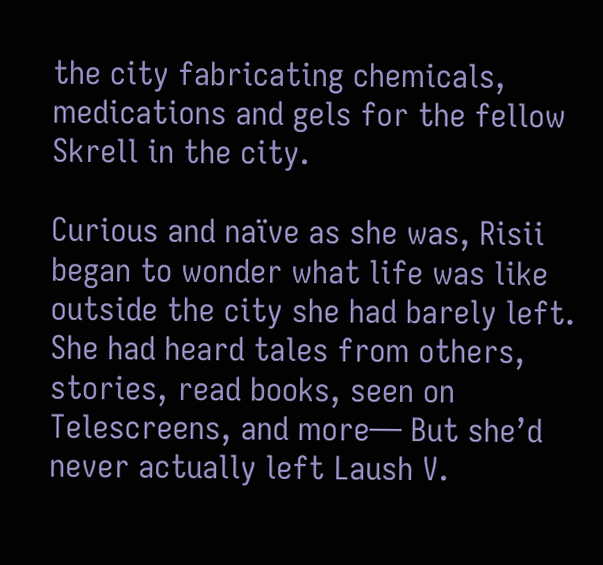the city fabricating chemicals, medications and gels for the fellow Skrell in the city.

Curious and naïve as she was, Risii began to wonder what life was like outside the city she had barely left. She had heard tales from others, stories, read books, seen on Telescreens, and more— But she’d never actually left Laush V.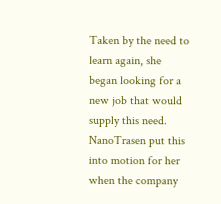Taken by the need to learn again, she began looking for a new job that would supply this need. NanoTrasen put this into motion for her when the company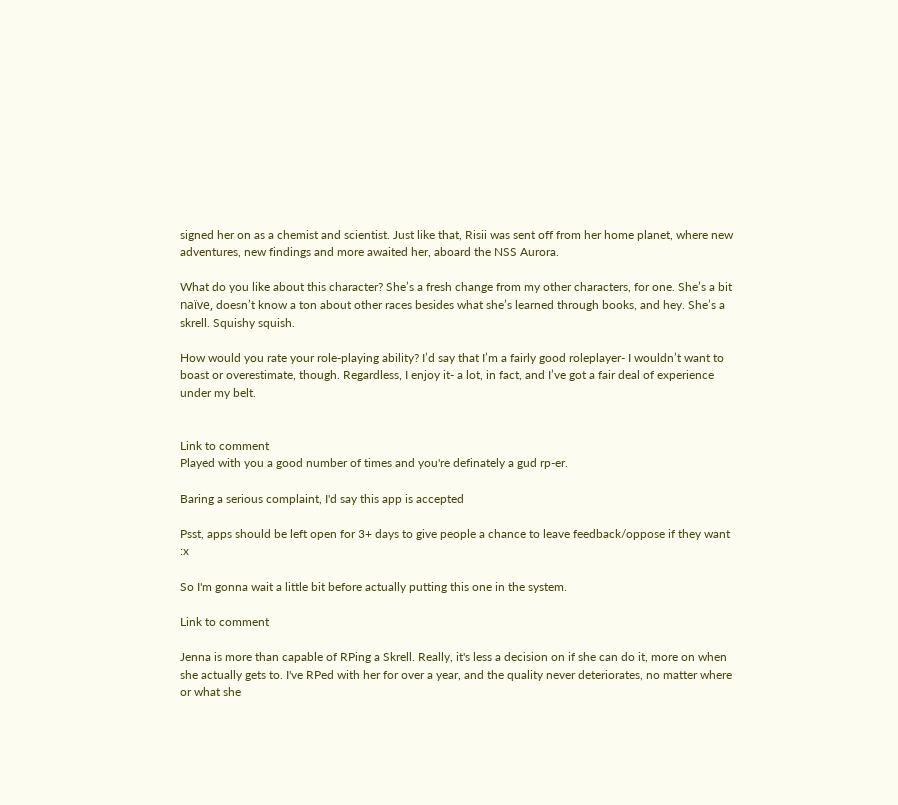signed her on as a chemist and scientist. Just like that, Risii was sent off from her home planet, where new adventures, new findings and more awaited her, aboard the NSS Aurora.

What do you like about this character? She’s a fresh change from my other characters, for one. She’s a bit naïve, doesn’t know a ton about other races besides what she’s learned through books, and hey. She’s a skrell. Squishy squish.

How would you rate your role-playing ability? I’d say that I’m a fairly good roleplayer- I wouldn’t want to boast or overestimate, though. Regardless, I enjoy it- a lot, in fact, and I’ve got a fair deal of experience under my belt.


Link to comment
Played with you a good number of times and you're definately a gud rp-er.

Baring a serious complaint, I'd say this app is accepted

Psst, apps should be left open for 3+ days to give people a chance to leave feedback/oppose if they want :x

So I'm gonna wait a little bit before actually putting this one in the system.

Link to comment

Jenna is more than capable of RPing a Skrell. Really, it's less a decision on if she can do it, more on when she actually gets to. I've RPed with her for over a year, and the quality never deteriorates, no matter where or what she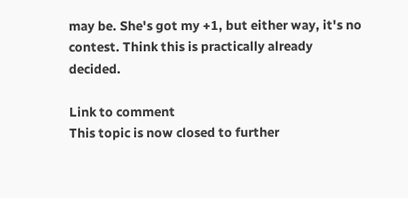may be. She's got my +1, but either way, it's no contest. Think this is practically already decided.

Link to comment
This topic is now closed to further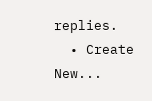replies.
  • Create New...